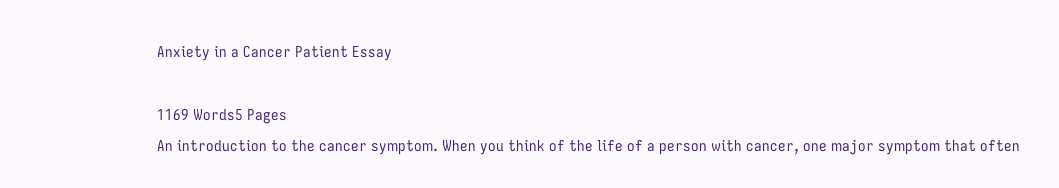Anxiety in a Cancer Patient Essay

1169 Words5 Pages
An introduction to the cancer symptom. When you think of the life of a person with cancer, one major symptom that often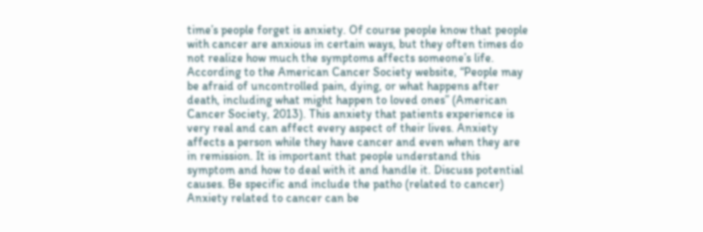time’s people forget is anxiety. Of course people know that people with cancer are anxious in certain ways, but they often times do not realize how much the symptoms affects someone’s life. According to the American Cancer Society website, “People may be afraid of uncontrolled pain, dying, or what happens after death, including what might happen to loved ones” (American Cancer Society, 2013). This anxiety that patients experience is very real and can affect every aspect of their lives. Anxiety affects a person while they have cancer and even when they are in remission. It is important that people understand this symptom and how to deal with it and handle it. Discuss potential causes. Be specific and include the patho (related to cancer) Anxiety related to cancer can be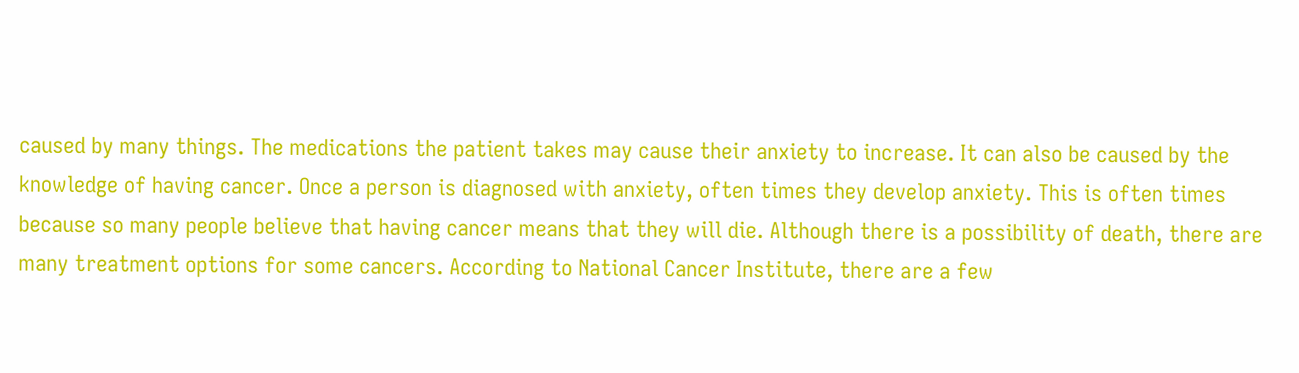caused by many things. The medications the patient takes may cause their anxiety to increase. It can also be caused by the knowledge of having cancer. Once a person is diagnosed with anxiety, often times they develop anxiety. This is often times because so many people believe that having cancer means that they will die. Although there is a possibility of death, there are many treatment options for some cancers. According to National Cancer Institute, there are a few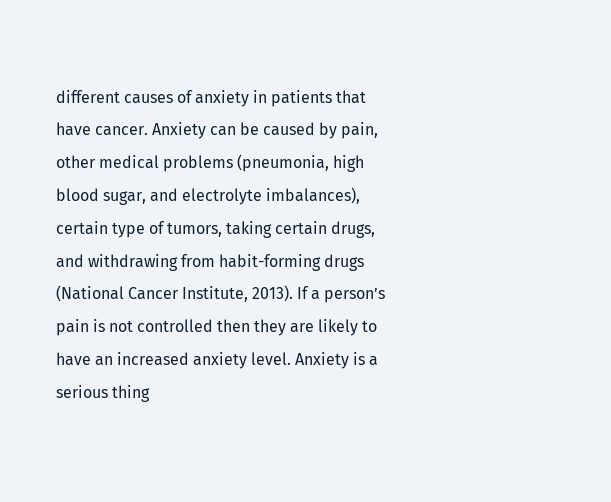different causes of anxiety in patients that have cancer. Anxiety can be caused by pain, other medical problems (pneumonia, high blood sugar, and electrolyte imbalances), certain type of tumors, taking certain drugs, and withdrawing from habit-forming drugs (National Cancer Institute, 2013). If a person’s pain is not controlled then they are likely to have an increased anxiety level. Anxiety is a serious thing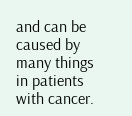and can be caused by many things in patients with cancer.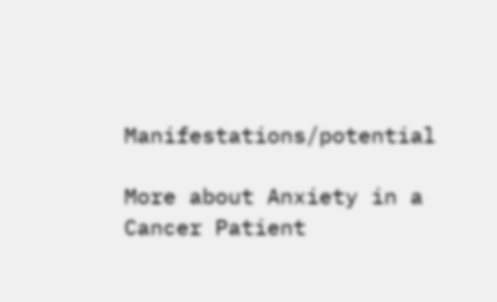Manifestations/potential

More about Anxiety in a Cancer Patient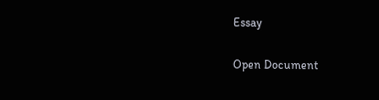Essay

Open Document